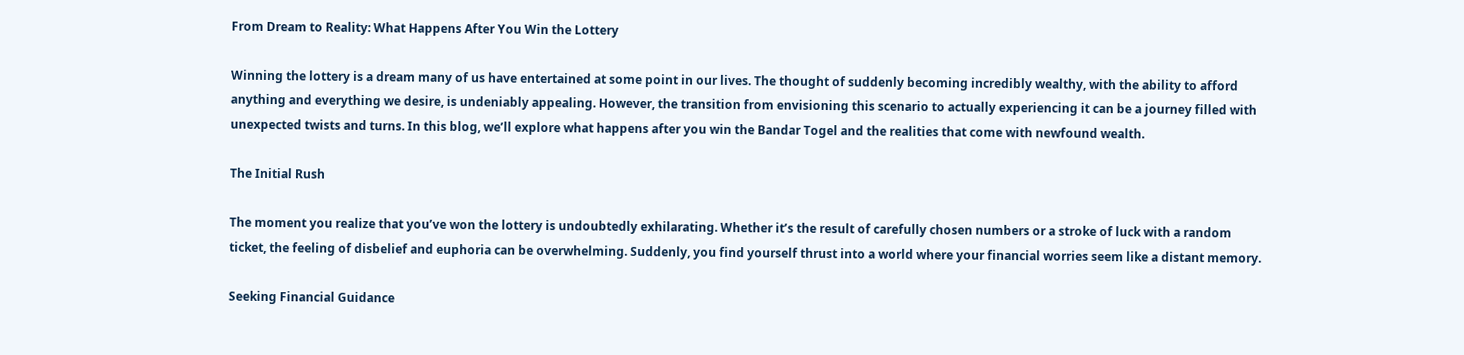From Dream to Reality: What Happens After You Win the Lottery

Winning the lottery is a dream many of us have entertained at some point in our lives. The thought of suddenly becoming incredibly wealthy, with the ability to afford anything and everything we desire, is undeniably appealing. However, the transition from envisioning this scenario to actually experiencing it can be a journey filled with unexpected twists and turns. In this blog, we’ll explore what happens after you win the Bandar Togel and the realities that come with newfound wealth.

The Initial Rush

The moment you realize that you’ve won the lottery is undoubtedly exhilarating. Whether it’s the result of carefully chosen numbers or a stroke of luck with a random ticket, the feeling of disbelief and euphoria can be overwhelming. Suddenly, you find yourself thrust into a world where your financial worries seem like a distant memory.

Seeking Financial Guidance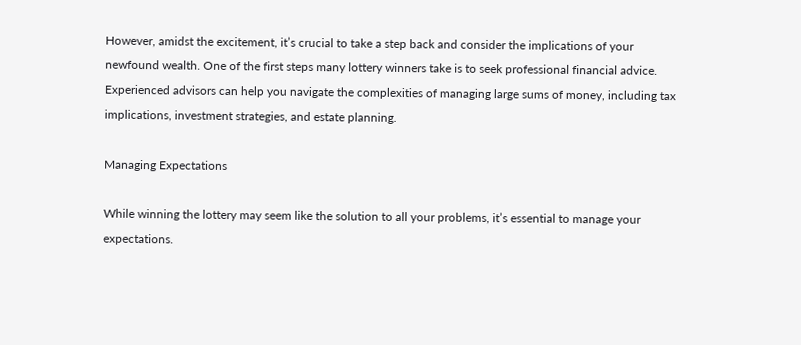However, amidst the excitement, it’s crucial to take a step back and consider the implications of your newfound wealth. One of the first steps many lottery winners take is to seek professional financial advice. Experienced advisors can help you navigate the complexities of managing large sums of money, including tax implications, investment strategies, and estate planning.

Managing Expectations

While winning the lottery may seem like the solution to all your problems, it’s essential to manage your expectations.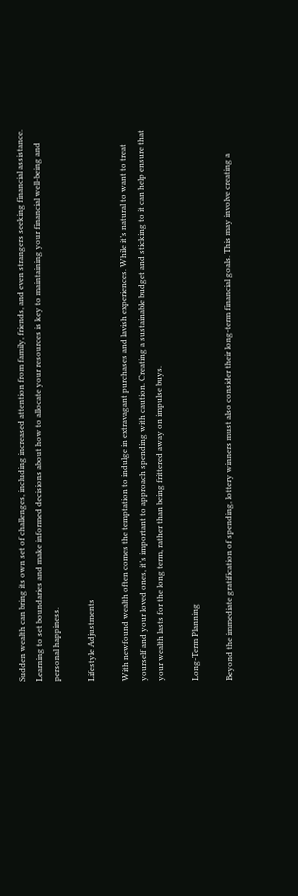Sudden wealth can bring its own set of challenges, including increased attention from family, friends, and even strangers seeking financial assistance. Learning to set boundaries and make informed decisions about how to allocate your resources is key to maintaining your financial well-being and personal happiness.

Lifestyle Adjustments

With newfound wealth often comes the temptation to indulge in extravagant purchases and lavish experiences. While it’s natural to want to treat yourself and your loved ones, it’s important to approach spending with caution. Creating a sustainable budget and sticking to it can help ensure that your wealth lasts for the long term, rather than being frittered away on impulse buys.

Long-Term Planning

Beyond the immediate gratification of spending, lottery winners must also consider their long-term financial goals. This may involve creating a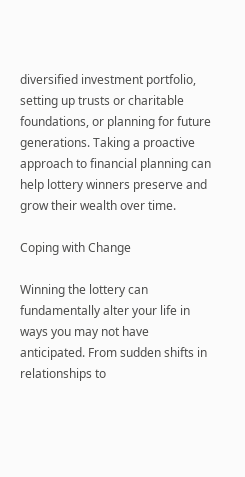diversified investment portfolio, setting up trusts or charitable foundations, or planning for future generations. Taking a proactive approach to financial planning can help lottery winners preserve and grow their wealth over time.

Coping with Change

Winning the lottery can fundamentally alter your life in ways you may not have anticipated. From sudden shifts in relationships to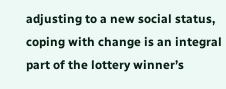adjusting to a new social status, coping with change is an integral part of the lottery winner’s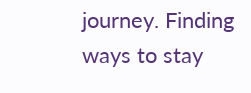journey. Finding ways to stay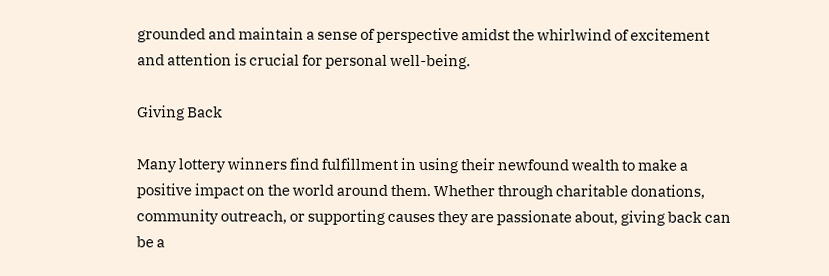grounded and maintain a sense of perspective amidst the whirlwind of excitement and attention is crucial for personal well-being.

Giving Back

Many lottery winners find fulfillment in using their newfound wealth to make a positive impact on the world around them. Whether through charitable donations, community outreach, or supporting causes they are passionate about, giving back can be a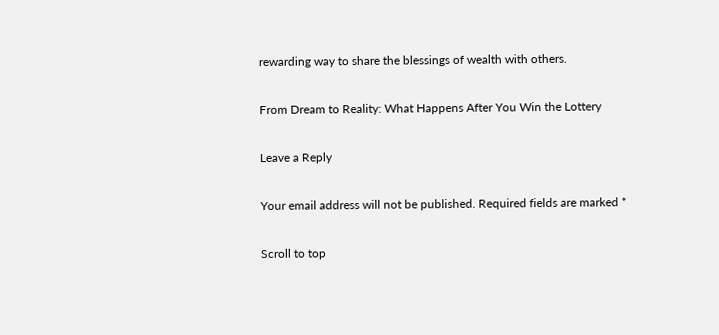rewarding way to share the blessings of wealth with others.

From Dream to Reality: What Happens After You Win the Lottery

Leave a Reply

Your email address will not be published. Required fields are marked *

Scroll to top